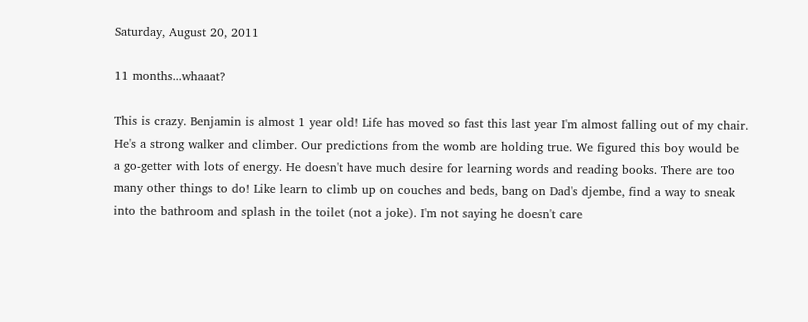Saturday, August 20, 2011

11 months...whaaat?

This is crazy. Benjamin is almost 1 year old! Life has moved so fast this last year I'm almost falling out of my chair. He's a strong walker and climber. Our predictions from the womb are holding true. We figured this boy would be a go-getter with lots of energy. He doesn't have much desire for learning words and reading books. There are too many other things to do! Like learn to climb up on couches and beds, bang on Dad's djembe, find a way to sneak into the bathroom and splash in the toilet (not a joke). I'm not saying he doesn't care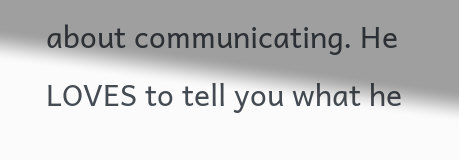about communicating. He LOVES to tell you what he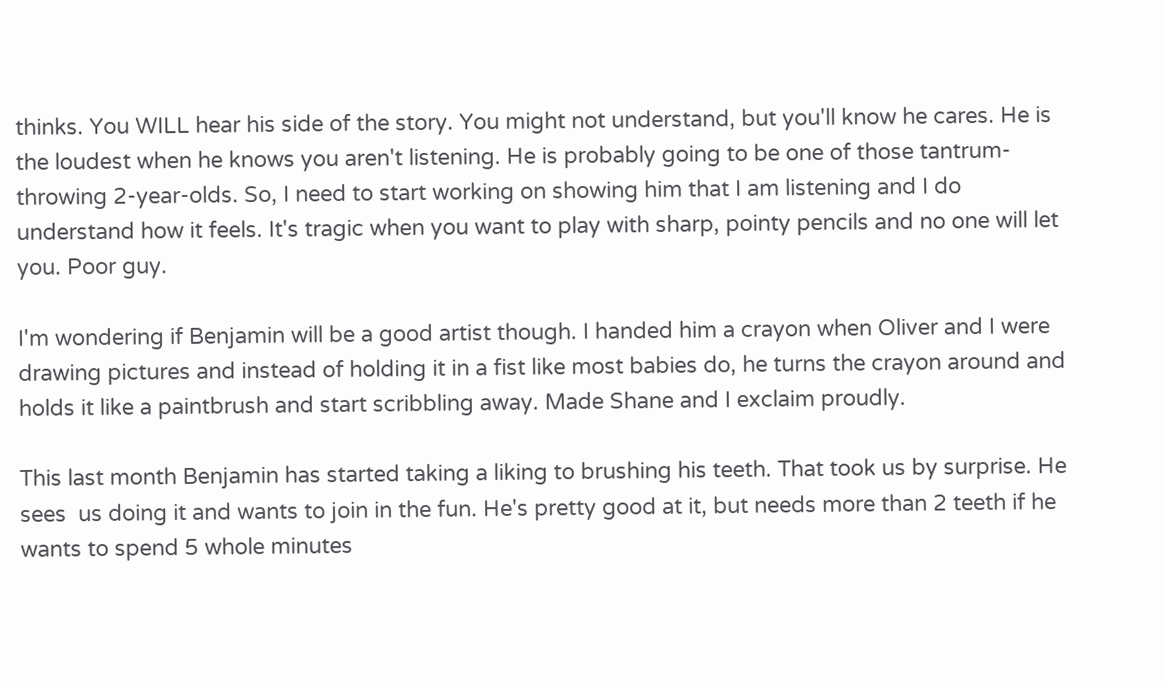thinks. You WILL hear his side of the story. You might not understand, but you'll know he cares. He is the loudest when he knows you aren't listening. He is probably going to be one of those tantrum-throwing 2-year-olds. So, I need to start working on showing him that I am listening and I do understand how it feels. It's tragic when you want to play with sharp, pointy pencils and no one will let you. Poor guy.

I'm wondering if Benjamin will be a good artist though. I handed him a crayon when Oliver and I were drawing pictures and instead of holding it in a fist like most babies do, he turns the crayon around and holds it like a paintbrush and start scribbling away. Made Shane and I exclaim proudly.

This last month Benjamin has started taking a liking to brushing his teeth. That took us by surprise. He sees  us doing it and wants to join in the fun. He's pretty good at it, but needs more than 2 teeth if he wants to spend 5 whole minutes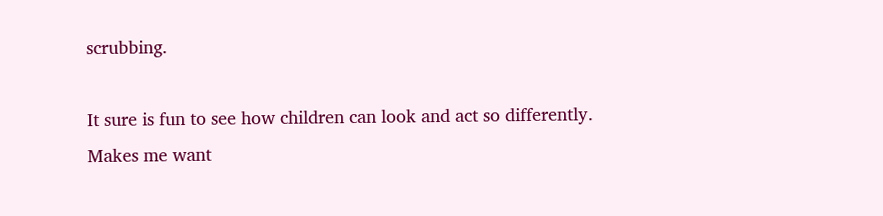scrubbing.

It sure is fun to see how children can look and act so differently. Makes me want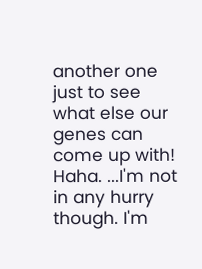another one just to see what else our genes can come up with! Haha. ...I'm not in any hurry though. I'm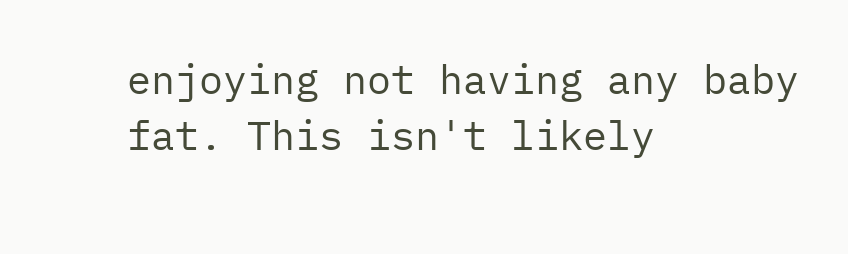enjoying not having any baby fat. This isn't likely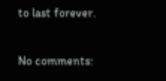to last forever.

No comments: